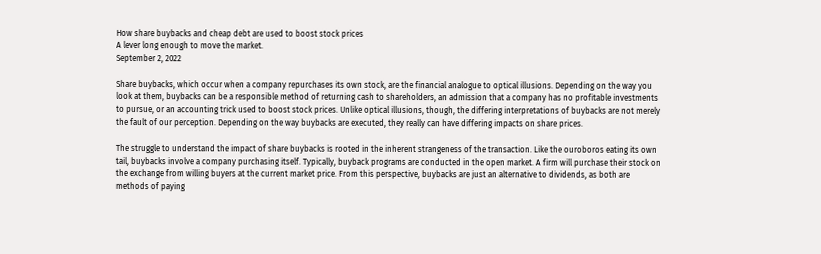How share buybacks and cheap debt are used to boost stock prices
A lever long enough to move the market.
September 2, 2022

Share buybacks, which occur when a company repurchases its own stock, are the financial analogue to optical illusions. Depending on the way you look at them, buybacks can be a responsible method of returning cash to shareholders, an admission that a company has no profitable investments to pursue, or an accounting trick used to boost stock prices. Unlike optical illusions, though, the differing interpretations of buybacks are not merely the fault of our perception. Depending on the way buybacks are executed, they really can have differing impacts on share prices.

The struggle to understand the impact of share buybacks is rooted in the inherent strangeness of the transaction. Like the ouroboros eating its own tail, buybacks involve a company purchasing itself. Typically, buyback programs are conducted in the open market. A firm will purchase their stock on the exchange from willing buyers at the current market price. From this perspective, buybacks are just an alternative to dividends, as both are methods of paying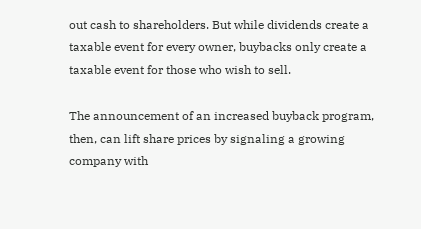out cash to shareholders. But while dividends create a taxable event for every owner, buybacks only create a taxable event for those who wish to sell.

The announcement of an increased buyback program, then, can lift share prices by signaling a growing company with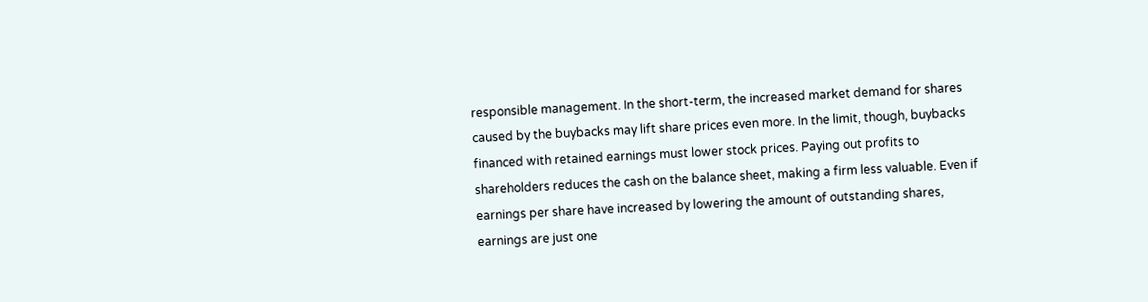responsible management. In the short-term, the increased market demand for shares caused by the buybacks may lift share prices even more. In the limit, though, buybacks financed with retained earnings must lower stock prices. Paying out profits to shareholders reduces the cash on the balance sheet, making a firm less valuable. Even if earnings per share have increased by lowering the amount of outstanding shares, earnings are just one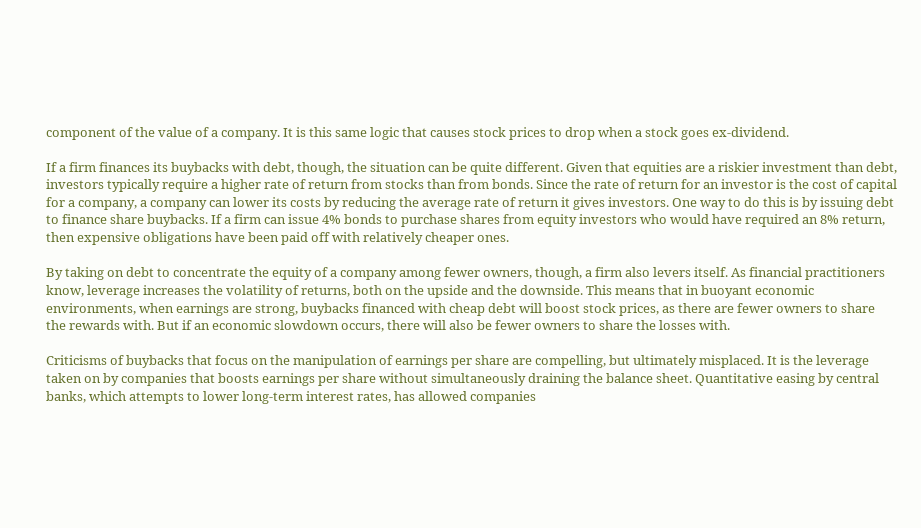component of the value of a company. It is this same logic that causes stock prices to drop when a stock goes ex-dividend.

If a firm finances its buybacks with debt, though, the situation can be quite different. Given that equities are a riskier investment than debt, investors typically require a higher rate of return from stocks than from bonds. Since the rate of return for an investor is the cost of capital for a company, a company can lower its costs by reducing the average rate of return it gives investors. One way to do this is by issuing debt to finance share buybacks. If a firm can issue 4% bonds to purchase shares from equity investors who would have required an 8% return, then expensive obligations have been paid off with relatively cheaper ones.

By taking on debt to concentrate the equity of a company among fewer owners, though, a firm also levers itself. As financial practitioners know, leverage increases the volatility of returns, both on the upside and the downside. This means that in buoyant economic environments, when earnings are strong, buybacks financed with cheap debt will boost stock prices, as there are fewer owners to share the rewards with. But if an economic slowdown occurs, there will also be fewer owners to share the losses with.

Criticisms of buybacks that focus on the manipulation of earnings per share are compelling, but ultimately misplaced. It is the leverage taken on by companies that boosts earnings per share without simultaneously draining the balance sheet. Quantitative easing by central banks, which attempts to lower long-term interest rates, has allowed companies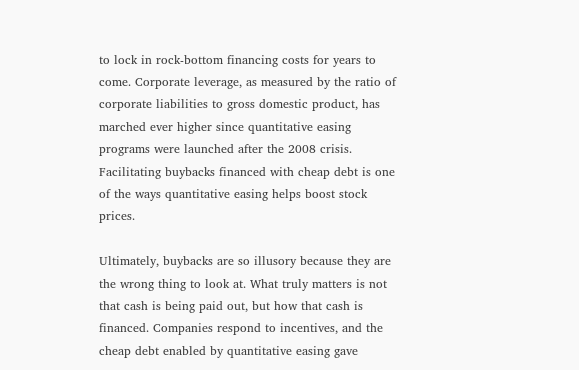to lock in rock-bottom financing costs for years to come. Corporate leverage, as measured by the ratio of corporate liabilities to gross domestic product, has marched ever higher since quantitative easing programs were launched after the 2008 crisis. Facilitating buybacks financed with cheap debt is one of the ways quantitative easing helps boost stock prices.

Ultimately, buybacks are so illusory because they are the wrong thing to look at. What truly matters is not that cash is being paid out, but how that cash is financed. Companies respond to incentives, and the cheap debt enabled by quantitative easing gave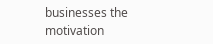businesses the motivation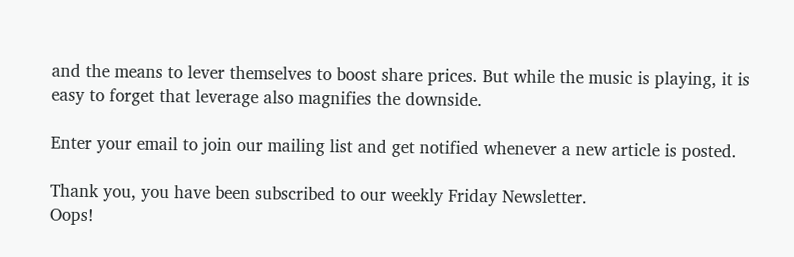and the means to lever themselves to boost share prices. But while the music is playing, it is easy to forget that leverage also magnifies the downside.

Enter your email to join our mailing list and get notified whenever a new article is posted.

Thank you, you have been subscribed to our weekly Friday Newsletter.
Oops!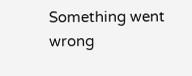Something went wrong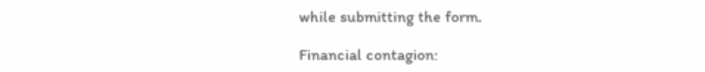while submitting the form.

Financial contagion: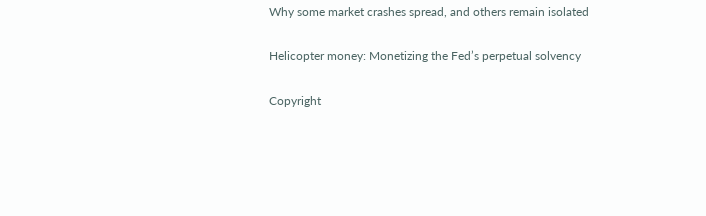Why some market crashes spread, and others remain isolated

Helicopter money: Monetizing the Fed’s perpetual solvency

Copyright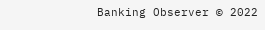Banking Observer © 2022